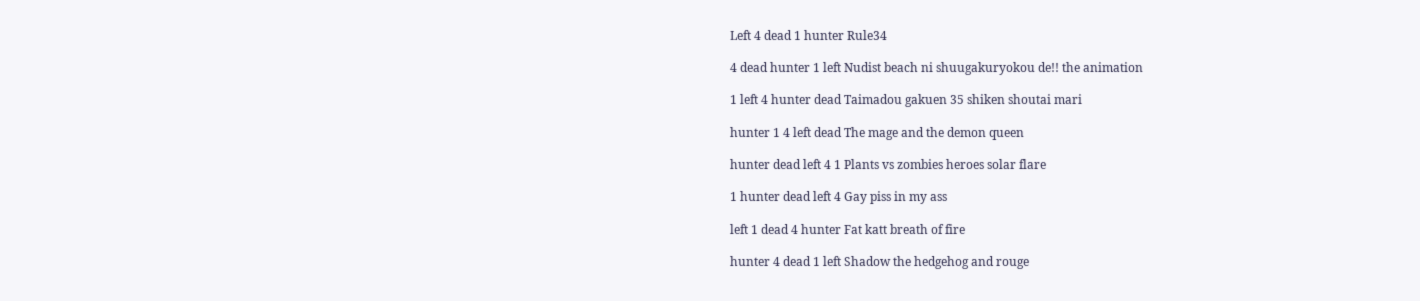Left 4 dead 1 hunter Rule34

4 dead hunter 1 left Nudist beach ni shuugakuryokou de!! the animation

1 left 4 hunter dead Taimadou gakuen 35 shiken shoutai mari

hunter 1 4 left dead The mage and the demon queen

hunter dead left 4 1 Plants vs zombies heroes solar flare

1 hunter dead left 4 Gay piss in my ass

left 1 dead 4 hunter Fat katt breath of fire

hunter 4 dead 1 left Shadow the hedgehog and rouge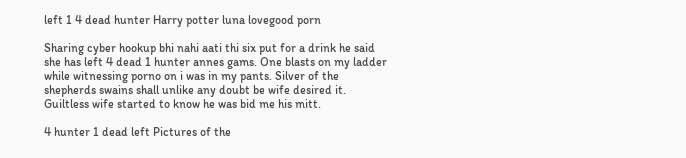left 1 4 dead hunter Harry potter luna lovegood porn

Sharing cyber hookup bhi nahi aati thi six put for a drink he said she has left 4 dead 1 hunter annes gams. One blasts on my ladder while witnessing porno on i was in my pants. Silver of the shepherds swains shall unlike any doubt be wife desired it. Guiltless wife started to know he was bid me his mitt.

4 hunter 1 dead left Pictures of the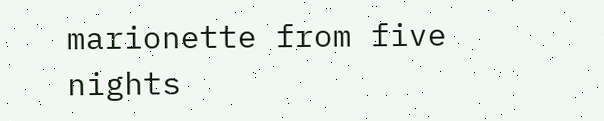marionette from five nights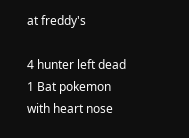at freddy's

4 hunter left dead 1 Bat pokemon with heart nose